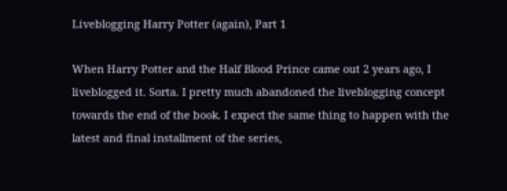Liveblogging Harry Potter (again), Part 1

When Harry Potter and the Half Blood Prince came out 2 years ago, I liveblogged it. Sorta. I pretty much abandoned the liveblogging concept towards the end of the book. I expect the same thing to happen with the latest and final installment of the series,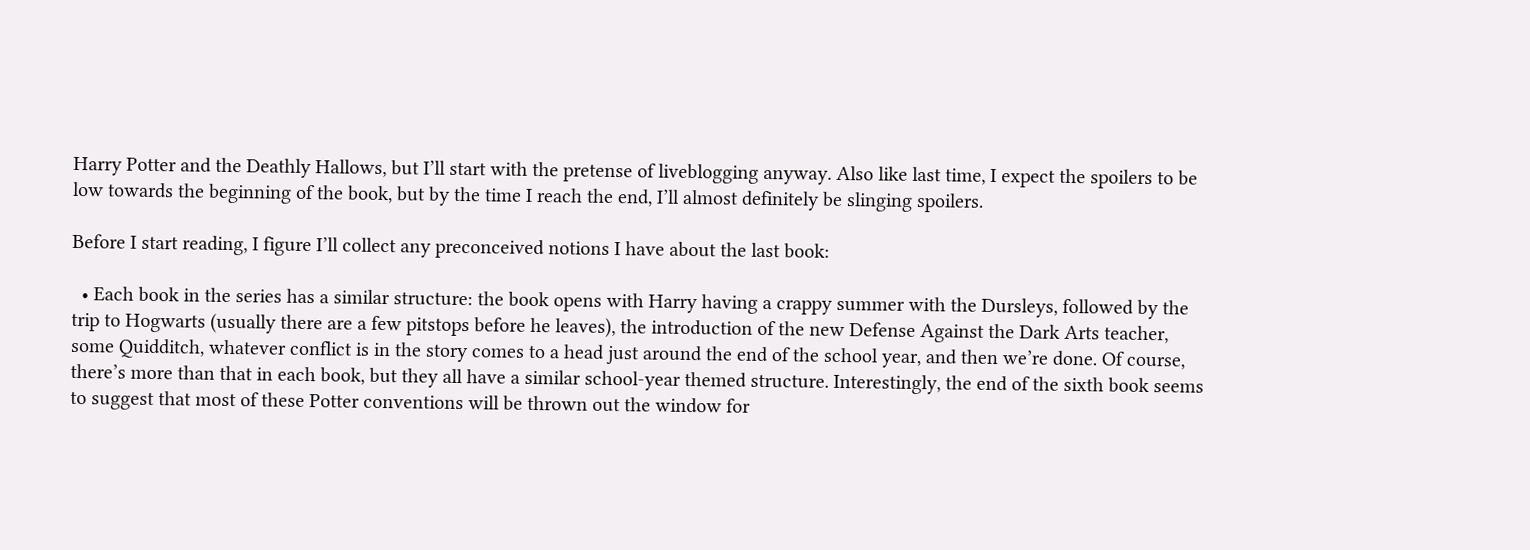Harry Potter and the Deathly Hallows, but I’ll start with the pretense of liveblogging anyway. Also like last time, I expect the spoilers to be low towards the beginning of the book, but by the time I reach the end, I’ll almost definitely be slinging spoilers.

Before I start reading, I figure I’ll collect any preconceived notions I have about the last book:

  • Each book in the series has a similar structure: the book opens with Harry having a crappy summer with the Dursleys, followed by the trip to Hogwarts (usually there are a few pitstops before he leaves), the introduction of the new Defense Against the Dark Arts teacher, some Quidditch, whatever conflict is in the story comes to a head just around the end of the school year, and then we’re done. Of course, there’s more than that in each book, but they all have a similar school-year themed structure. Interestingly, the end of the sixth book seems to suggest that most of these Potter conventions will be thrown out the window for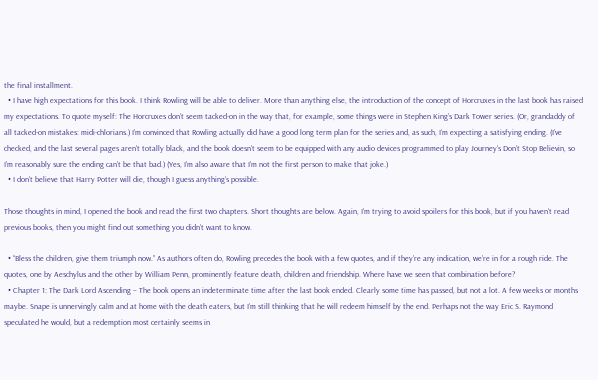the final installment.
  • I have high expectations for this book. I think Rowling will be able to deliver. More than anything else, the introduction of the concept of Horcruxes in the last book has raised my expectations. To quote myself: The Horcruxes don’t seem tacked-on in the way that, for example, some things were in Stephen King’s Dark Tower series. (Or, grandaddy of all tacked-on mistakes: midi-chlorians.) I’m convinced that Rowling actually did have a good long term plan for the series and, as such, I’m expecting a satisfying ending. (I’ve checked, and the last several pages aren’t totally black, and the book doesn’t seem to be equipped with any audio devices programmed to play Journey’s Don’t Stop Believin, so I’m reasonably sure the ending can’t be that bad.) (Yes, I’m also aware that I’m not the first person to make that joke.)
  • I don’t believe that Harry Potter will die, though I guess anything’s possible.

Those thoughts in mind, I opened the book and read the first two chapters. Short thoughts are below. Again, I’m trying to avoid spoilers for this book, but if you haven’t read previous books, then you might find out something you didn’t want to know.

  • “Bless the children, give them triumph now.” As authors often do, Rowling precedes the book with a few quotes, and if they’re any indication, we’re in for a rough ride. The quotes, one by Aeschylus and the other by William Penn, prominently feature death, children and friendship. Where have we seen that combination before?
  • Chapter 1: The Dark Lord Ascending – The book opens an indeterminate time after the last book ended. Clearly some time has passed, but not a lot. A few weeks or months maybe. Snape is unnervingly calm and at home with the death eaters, but I’m still thinking that he will redeem himself by the end. Perhaps not the way Eric S. Raymond speculated he would, but a redemption most certainly seems in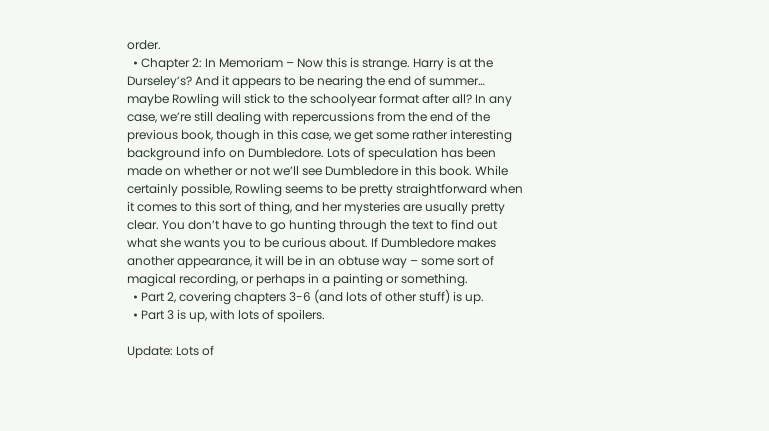order.
  • Chapter 2: In Memoriam – Now this is strange. Harry is at the Durseley’s? And it appears to be nearing the end of summer… maybe Rowling will stick to the schoolyear format after all? In any case, we’re still dealing with repercussions from the end of the previous book, though in this case, we get some rather interesting background info on Dumbledore. Lots of speculation has been made on whether or not we’ll see Dumbledore in this book. While certainly possible, Rowling seems to be pretty straightforward when it comes to this sort of thing, and her mysteries are usually pretty clear. You don’t have to go hunting through the text to find out what she wants you to be curious about. If Dumbledore makes another appearance, it will be in an obtuse way – some sort of magical recording, or perhaps in a painting or something.
  • Part 2, covering chapters 3-6 (and lots of other stuff) is up.
  • Part 3 is up, with lots of spoilers.

Update: Lots of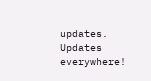updates. Updates everywhere!